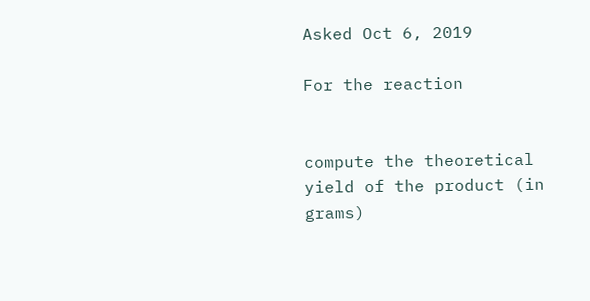Asked Oct 6, 2019

For the reaction


compute the theoretical yield of the product (in grams)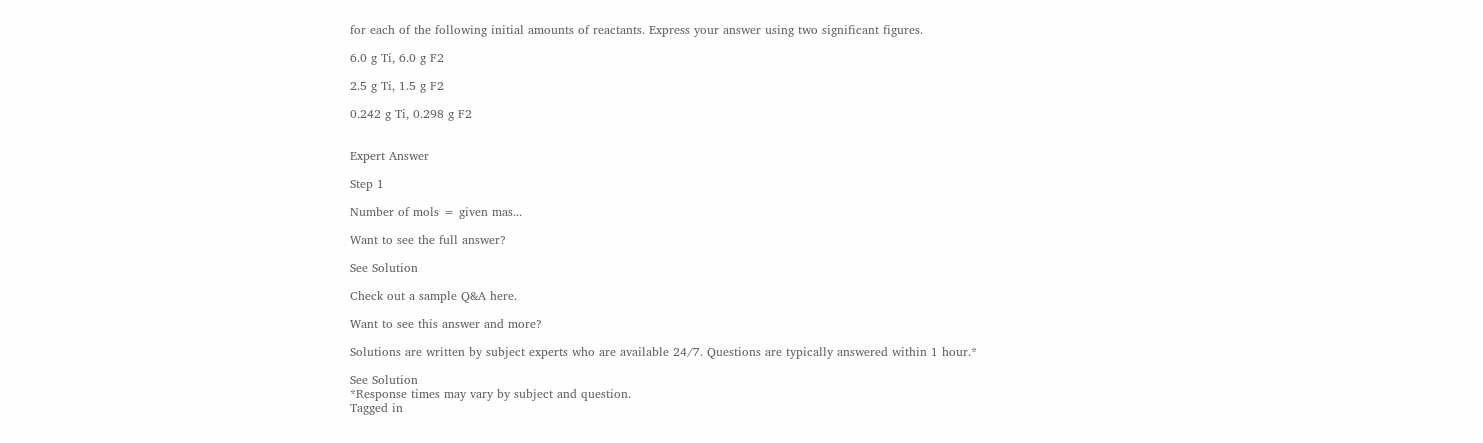for each of the following initial amounts of reactants. Express your answer using two significant figures.

6.0 g Ti, 6.0 g F2

2.5 g Ti, 1.5 g F2

0.242 g Ti, 0.298 g F2


Expert Answer

Step 1

Number of mols = given mas...

Want to see the full answer?

See Solution

Check out a sample Q&A here.

Want to see this answer and more?

Solutions are written by subject experts who are available 24/7. Questions are typically answered within 1 hour.*

See Solution
*Response times may vary by subject and question.
Tagged in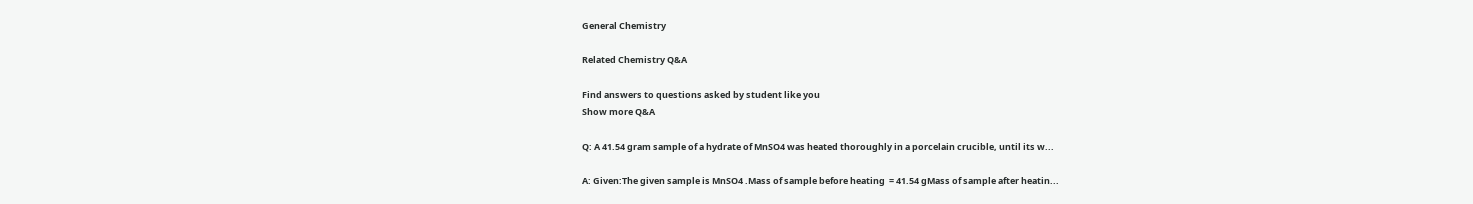General Chemistry

Related Chemistry Q&A

Find answers to questions asked by student like you
Show more Q&A

Q: A 41.54 gram sample of a hydrate of MnSO4 was heated thoroughly in a porcelain crucible, until its w...

A: Given:The given sample is MnSO4 .Mass of sample before heating  = 41.54 gMass of sample after heatin...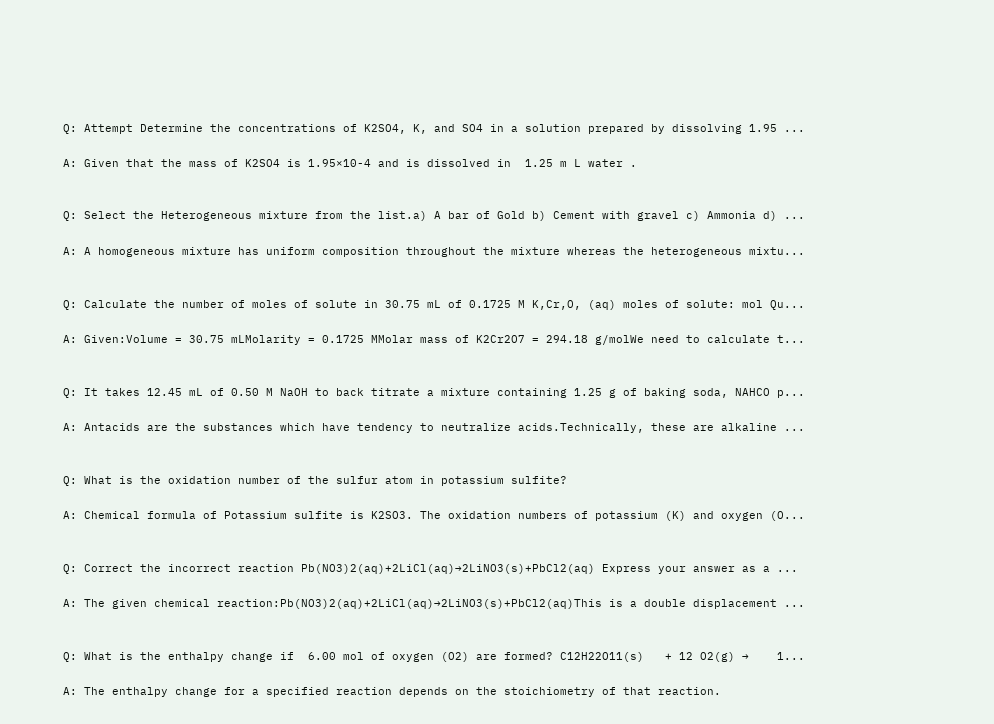Q: Attempt Determine the concentrations of K2SO4, K, and SO4 in a solution prepared by dissolving 1.95 ...

A: Given that the mass of K2SO4 is 1.95×10-4 and is dissolved in  1.25 m L water .


Q: Select the Heterogeneous mixture from the list.a) A bar of Gold b) Cement with gravel c) Ammonia d) ...

A: A homogeneous mixture has uniform composition throughout the mixture whereas the heterogeneous mixtu...


Q: Calculate the number of moles of solute in 30.75 mL of 0.1725 M K,Cr,O, (aq) moles of solute: mol Qu...

A: Given:Volume = 30.75 mLMolarity = 0.1725 MMolar mass of K2Cr2O7 = 294.18 g/molWe need to calculate t...


Q: It takes 12.45 mL of 0.50 M NaOH to back titrate a mixture containing 1.25 g of baking soda, NAHCO p...

A: Antacids are the substances which have tendency to neutralize acids.Technically, these are alkaline ...


Q: What is the oxidation number of the sulfur atom in potassium sulfite?

A: Chemical formula of Potassium sulfite is K2SO3. The oxidation numbers of potassium (K) and oxygen (O...


Q: Correct the incorrect reaction Pb(NO3)2(aq)+2LiCl(aq)→2LiNO3(s)+PbCl2(aq) Express your answer as a ...

A: The given chemical reaction:Pb(NO3)2(aq)+2LiCl(aq)→2LiNO3(s)+PbCl2(aq)This is a double displacement ...


Q: What is the enthalpy change if  6.00 mol of oxygen (O2) are formed? C12H22O11(s)   + 12 O2(g) →    1...

A: The enthalpy change for a specified reaction depends on the stoichiometry of that reaction.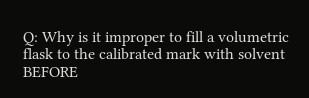Q: Why is it improper to fill a volumetric flask to the calibrated mark with solvent BEFORE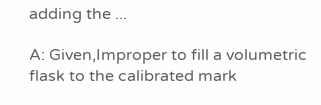adding the ...

A: Given,Improper to fill a volumetric flask to the calibrated mark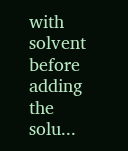with solvent before adding the solu...